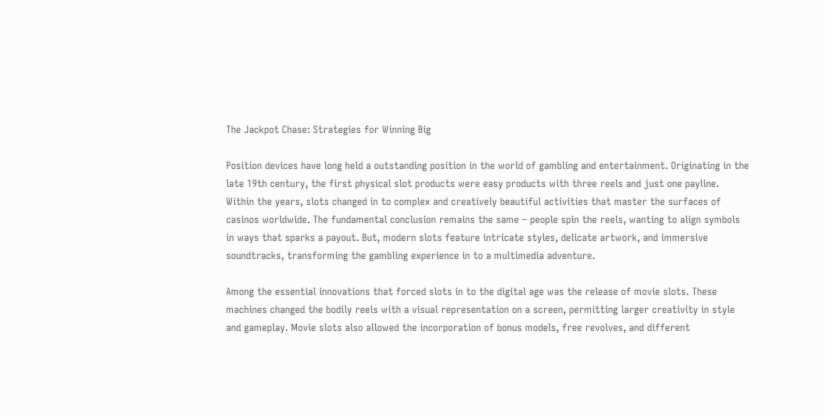The Jackpot Chase: Strategies for Winning Big

Position devices have long held a outstanding position in the world of gambling and entertainment. Originating in the late 19th century, the first physical slot products were easy products with three reels and just one payline. Within the years, slots changed in to complex and creatively beautiful activities that master the surfaces of casinos worldwide. The fundamental conclusion remains the same – people spin the reels, wanting to align symbols in ways that sparks a payout. But, modern slots feature intricate styles, delicate artwork, and immersive soundtracks, transforming the gambling experience in to a multimedia adventure.

Among the essential innovations that forced slots in to the digital age was the release of movie slots. These machines changed the bodily reels with a visual representation on a screen, permitting larger creativity in style and gameplay. Movie slots also allowed the incorporation of bonus models, free revolves, and different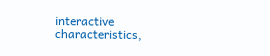interactive characteristics,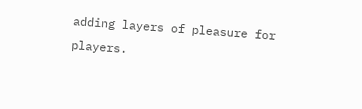adding layers of pleasure for players.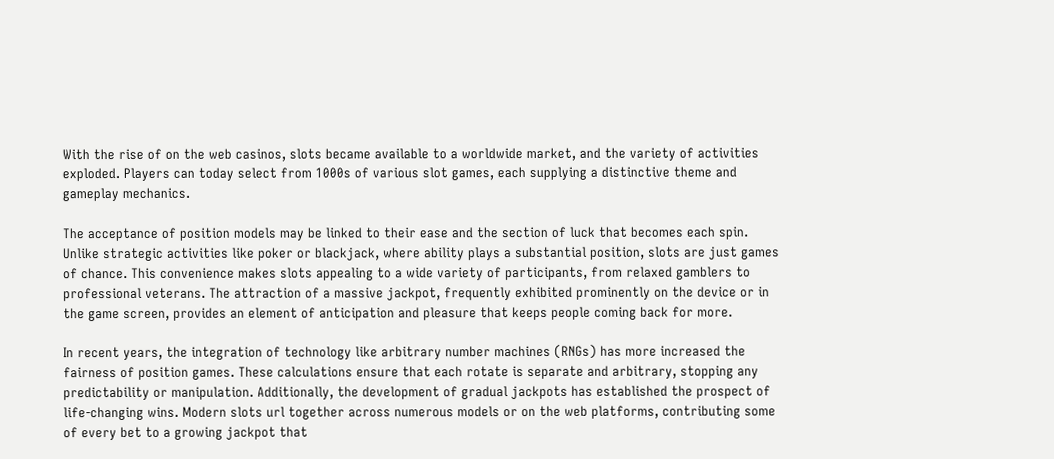With the rise of on the web casinos, slots became available to a worldwide market, and the variety of activities exploded. Players can today select from 1000s of various slot games, each supplying a distinctive theme and gameplay mechanics.

The acceptance of position models may be linked to their ease and the section of luck that becomes each spin. Unlike strategic activities like poker or blackjack, where ability plays a substantial position, slots are just games of chance. This convenience makes slots appealing to a wide variety of participants, from relaxed gamblers to professional veterans. The attraction of a massive jackpot, frequently exhibited prominently on the device or in the game screen, provides an element of anticipation and pleasure that keeps people coming back for more.

In recent years, the integration of technology like arbitrary number machines (RNGs) has more increased the fairness of position games. These calculations ensure that each rotate is separate and arbitrary, stopping any predictability or manipulation. Additionally, the development of gradual jackpots has established the prospect of life-changing wins. Modern slots url together across numerous models or on the web platforms, contributing some of every bet to a growing jackpot that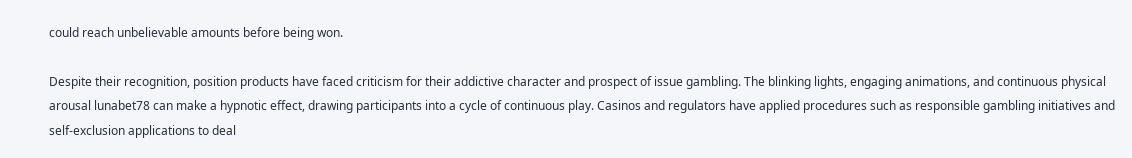could reach unbelievable amounts before being won.

Despite their recognition, position products have faced criticism for their addictive character and prospect of issue gambling. The blinking lights, engaging animations, and continuous physical arousal lunabet78 can make a hypnotic effect, drawing participants into a cycle of continuous play. Casinos and regulators have applied procedures such as responsible gambling initiatives and self-exclusion applications to deal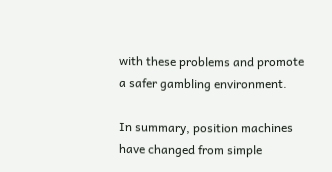with these problems and promote a safer gambling environment.

In summary, position machines have changed from simple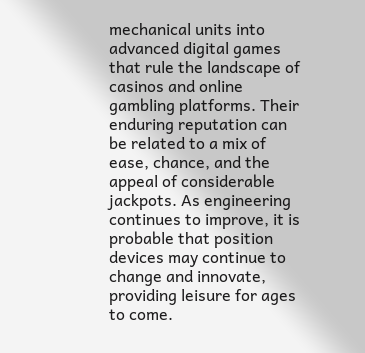mechanical units into advanced digital games that rule the landscape of casinos and online gambling platforms. Their enduring reputation can be related to a mix of ease, chance, and the appeal of considerable jackpots. As engineering continues to improve, it is probable that position devices may continue to change and innovate, providing leisure for ages to come.